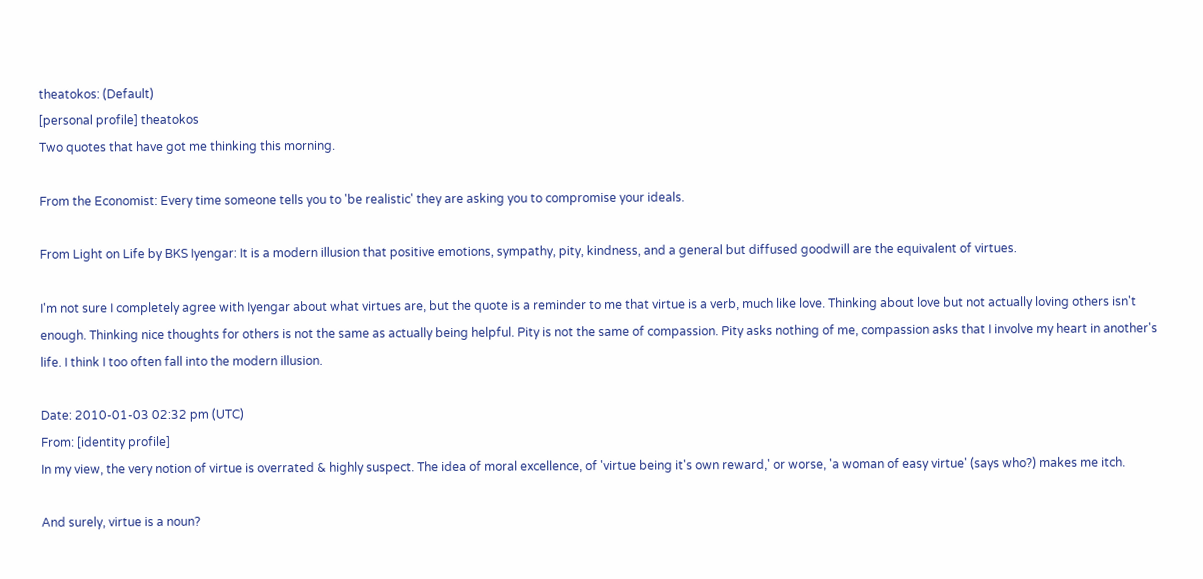theatokos: (Default)
[personal profile] theatokos
Two quotes that have got me thinking this morning.

From the Economist: Every time someone tells you to 'be realistic' they are asking you to compromise your ideals.

From Light on Life by BKS Iyengar: It is a modern illusion that positive emotions, sympathy, pity, kindness, and a general but diffused goodwill are the equivalent of virtues.

I'm not sure I completely agree with Iyengar about what virtues are, but the quote is a reminder to me that virtue is a verb, much like love. Thinking about love but not actually loving others isn't enough. Thinking nice thoughts for others is not the same as actually being helpful. Pity is not the same of compassion. Pity asks nothing of me, compassion asks that I involve my heart in another's life. I think I too often fall into the modern illusion.

Date: 2010-01-03 02:32 pm (UTC)
From: [identity profile]
In my view, the very notion of virtue is overrated & highly suspect. The idea of moral excellence, of 'virtue being it's own reward,' or worse, 'a woman of easy virtue' (says who?) makes me itch.

And surely, virtue is a noun?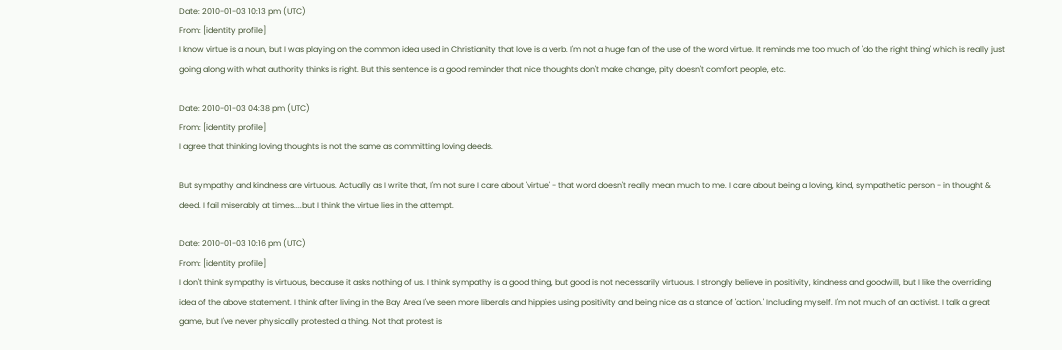Date: 2010-01-03 10:13 pm (UTC)
From: [identity profile]
I know virtue is a noun, but I was playing on the common idea used in Christianity that love is a verb. I'm not a huge fan of the use of the word virtue. It reminds me too much of 'do the right thing' which is really just going along with what authority thinks is right. But this sentence is a good reminder that nice thoughts don't make change, pity doesn't comfort people, etc.

Date: 2010-01-03 04:38 pm (UTC)
From: [identity profile]
I agree that thinking loving thoughts is not the same as committing loving deeds.

But sympathy and kindness are virtuous. Actually as I write that, I'm not sure I care about 'virtue' - that word doesn't really mean much to me. I care about being a loving, kind, sympathetic person - in thought & deed. I fail miserably at times....but I think the virtue lies in the attempt.

Date: 2010-01-03 10:16 pm (UTC)
From: [identity profile]
I don't think sympathy is virtuous, because it asks nothing of us. I think sympathy is a good thing, but good is not necessarily virtuous. I strongly believe in positivity, kindness and goodwill, but I like the overriding idea of the above statement. I think after living in the Bay Area I've seen more liberals and hippies using positivity and being nice as a stance of 'action.' Including myself. I'm not much of an activist. I talk a great game, but I've never physically protested a thing. Not that protest is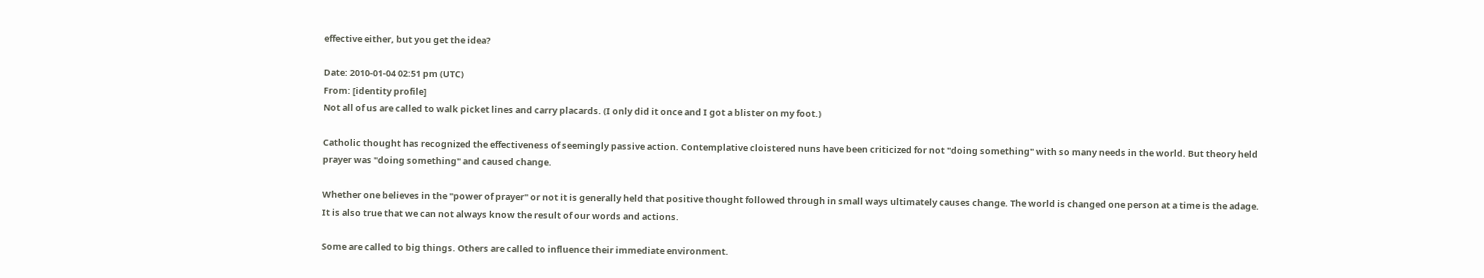effective either, but you get the idea?

Date: 2010-01-04 02:51 pm (UTC)
From: [identity profile]
Not all of us are called to walk picket lines and carry placards. (I only did it once and I got a blister on my foot.)

Catholic thought has recognized the effectiveness of seemingly passive action. Contemplative cloistered nuns have been criticized for not "doing something" with so many needs in the world. But theory held prayer was "doing something" and caused change.

Whether one believes in the "power of prayer" or not it is generally held that positive thought followed through in small ways ultimately causes change. The world is changed one person at a time is the adage. It is also true that we can not always know the result of our words and actions.

Some are called to big things. Others are called to influence their immediate environment.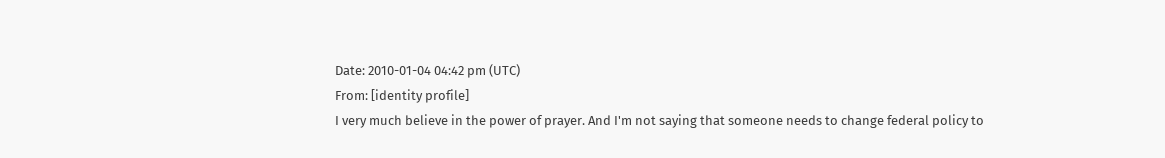Date: 2010-01-04 04:42 pm (UTC)
From: [identity profile]
I very much believe in the power of prayer. And I'm not saying that someone needs to change federal policy to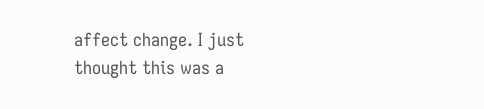affect change. I just thought this was a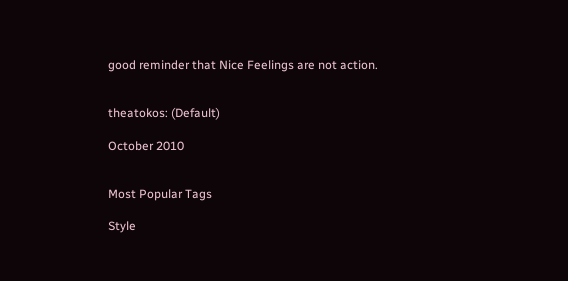good reminder that Nice Feelings are not action.


theatokos: (Default)

October 2010


Most Popular Tags

Style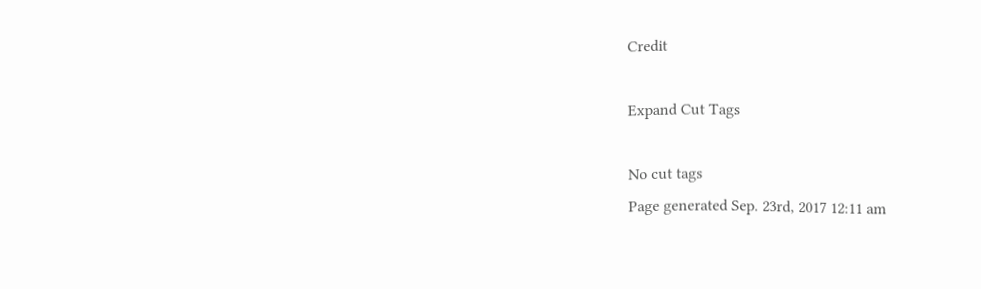Credit

Expand Cut Tags

No cut tags
Page generated Sep. 23rd, 2017 12:11 am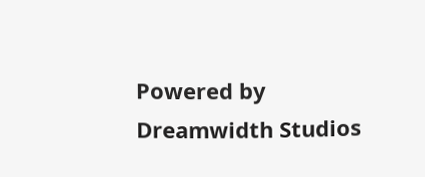Powered by Dreamwidth Studios